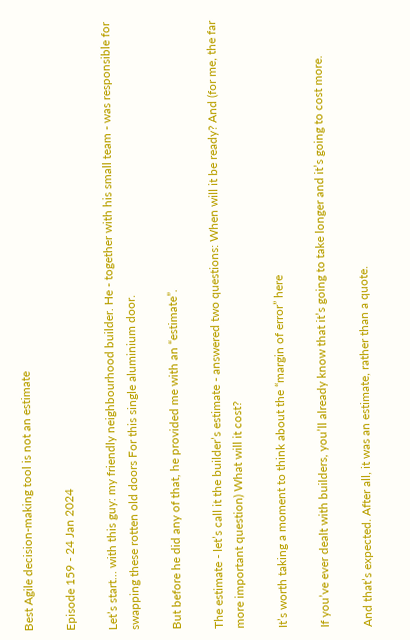Best Agile decision-making tool is not an estimate

Episode 159 - 24 Jan 2024

Let’s start… with this guy: my friendly neighbourhood builder. He - together with his small team - was responsible for swapping these rotten old doors For this single aluminium door.

But before he did any of that, he provided me with an “estimate”.

The estimate - let’s call it the builder’s estimate - answered two questions: When will it be ready? And (for me, the far more important question) What will it cost?

It’s worth taking a moment to think about the “margin of error” here

If you’ve ever dealt with builders, you’ll already know that it’s going to take longer and it’s going to cost more.

And that’s expected. After all, it was an estimate, rather than a quote.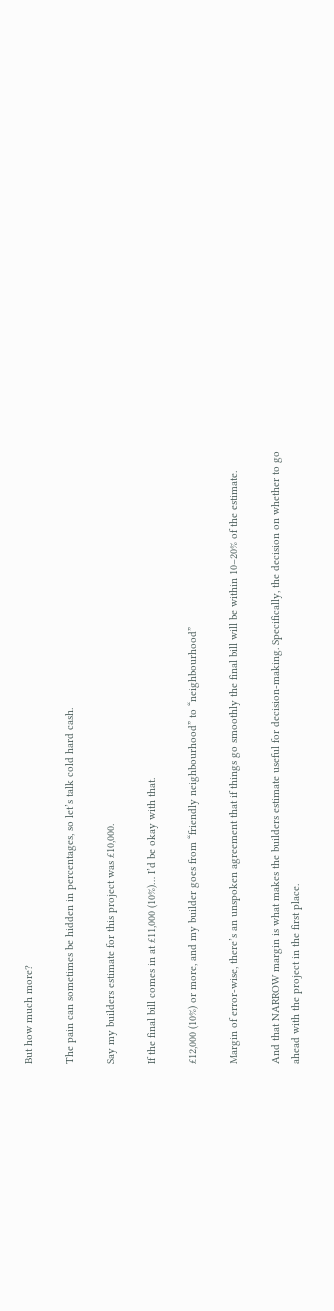But how much more?

The pain can sometimes be hidden in percentages, so let’s talk cold hard cash.

Say my builders estimate for this project was £10,000.

If the final bill comes in at £11,000 (10%)… I’d be okay with that.

£12,000 (10%) or more, and my builder goes from “friendly neighbourhood” to “neighbourhood”

Margin of error-wise, there’s an unspoken agreement that if things go smoothly the final bill will be within 10–20% of the estimate.

And that NARROW margin is what makes the builders estimate useful for decision-making. Specifically, the decision on whether to go ahead with the project in the first place.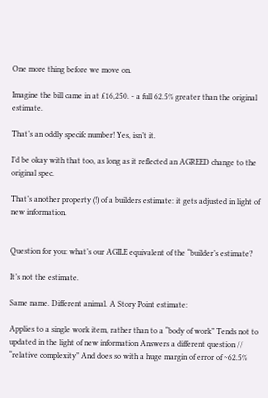One more thing before we move on.

Imagine the bill came in at £16,250. - a full 62.5% greater than the original estimate.

That’s an oddly specifc number! Yes, isn’t it.

I’d be okay with that too, as long as it reflected an AGREED change to the original spec.

That’s another property (!) of a builders estimate: it gets adjusted in light of new information.


Question for you: what’s our AGILE equivalent of the “builder’s estimate?

It’s not the estimate.

Same name. Different animal. A Story Point estimate:

Applies to a single work item, rather than to a “body of work” Tends not to updated in the light of new information Answers a different question // “relative complexity” And does so with a huge margin of error of ~62.5%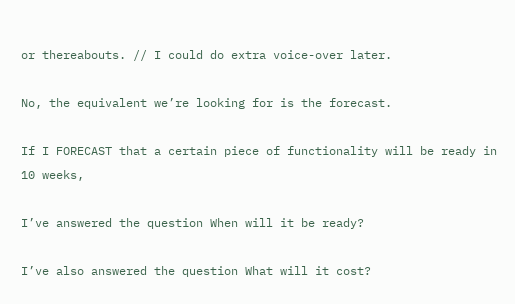or thereabouts. // I could do extra voice-over later.

No, the equivalent we’re looking for is the forecast.

If I FORECAST that a certain piece of functionality will be ready in 10 weeks,

I’ve answered the question When will it be ready?

I’ve also answered the question What will it cost?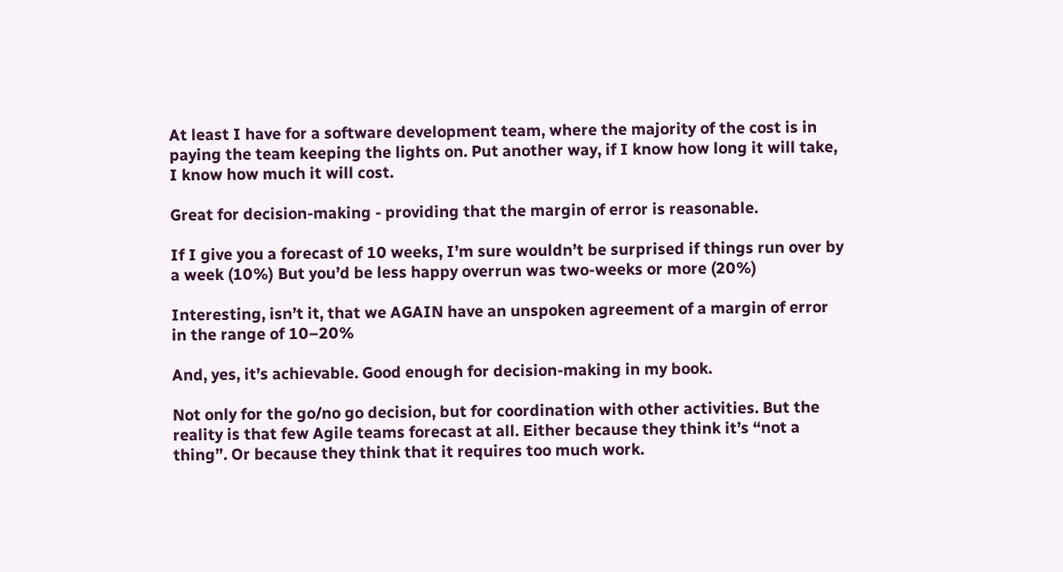At least I have for a software development team, where the majority of the cost is in paying the team keeping the lights on. Put another way, if I know how long it will take, I know how much it will cost.

Great for decision-making - providing that the margin of error is reasonable.

If I give you a forecast of 10 weeks, I’m sure wouldn’t be surprised if things run over by a week (10%) But you’d be less happy overrun was two-weeks or more (20%)

Interesting, isn’t it, that we AGAIN have an unspoken agreement of a margin of error in the range of 10–20%

And, yes, it’s achievable. Good enough for decision-making in my book.

Not only for the go/no go decision, but for coordination with other activities. But the reality is that few Agile teams forecast at all. Either because they think it’s “not a thing”. Or because they think that it requires too much work.